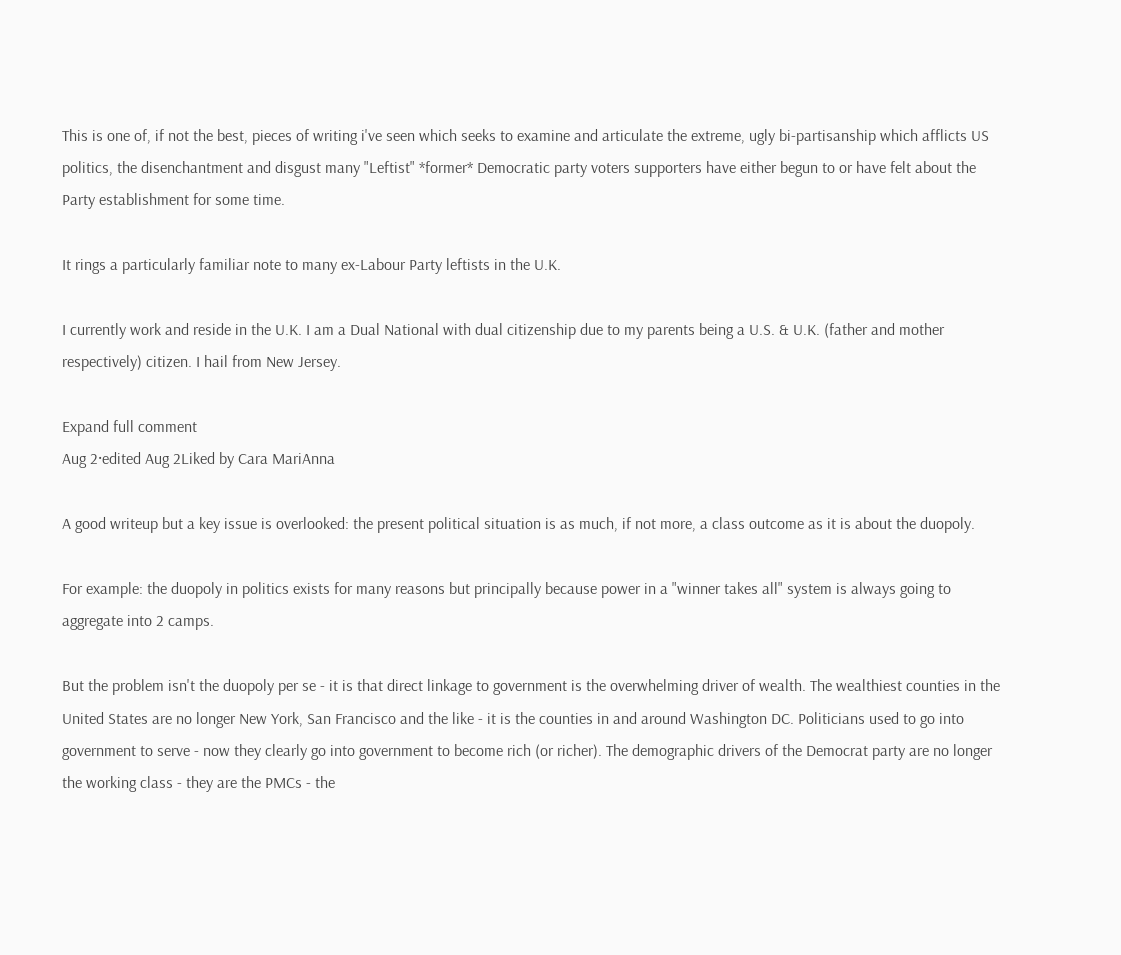This is one of, if not the best, pieces of writing i've seen which seeks to examine and articulate the extreme, ugly bi-partisanship which afflicts US politics, the disenchantment and disgust many "Leftist" *former* Democratic party voters supporters have either begun to or have felt about the Party establishment for some time.

It rings a particularly familiar note to many ex-Labour Party leftists in the U.K.

I currently work and reside in the U.K. I am a Dual National with dual citizenship due to my parents being a U.S. & U.K. (father and mother respectively) citizen. I hail from New Jersey.

Expand full comment
Aug 2·edited Aug 2Liked by Cara MariAnna

A good writeup but a key issue is overlooked: the present political situation is as much, if not more, a class outcome as it is about the duopoly.

For example: the duopoly in politics exists for many reasons but principally because power in a "winner takes all" system is always going to aggregate into 2 camps.

But the problem isn't the duopoly per se - it is that direct linkage to government is the overwhelming driver of wealth. The wealthiest counties in the United States are no longer New York, San Francisco and the like - it is the counties in and around Washington DC. Politicians used to go into government to serve - now they clearly go into government to become rich (or richer). The demographic drivers of the Democrat party are no longer the working class - they are the PMCs - the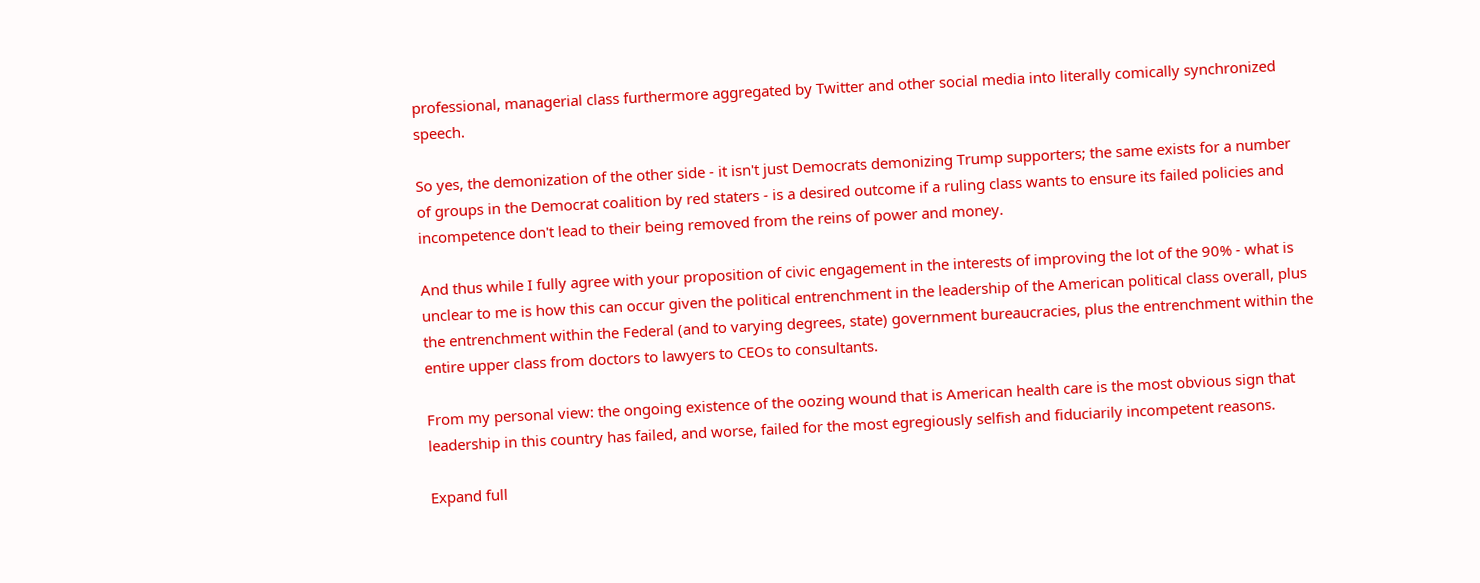professional, managerial class furthermore aggregated by Twitter and other social media into literally comically synchronized speech.

So yes, the demonization of the other side - it isn't just Democrats demonizing Trump supporters; the same exists for a number of groups in the Democrat coalition by red staters - is a desired outcome if a ruling class wants to ensure its failed policies and incompetence don't lead to their being removed from the reins of power and money.

And thus while I fully agree with your proposition of civic engagement in the interests of improving the lot of the 90% - what is unclear to me is how this can occur given the political entrenchment in the leadership of the American political class overall, plus the entrenchment within the Federal (and to varying degrees, state) government bureaucracies, plus the entrenchment within the entire upper class from doctors to lawyers to CEOs to consultants.

From my personal view: the ongoing existence of the oozing wound that is American health care is the most obvious sign that leadership in this country has failed, and worse, failed for the most egregiously selfish and fiduciarily incompetent reasons.

Expand full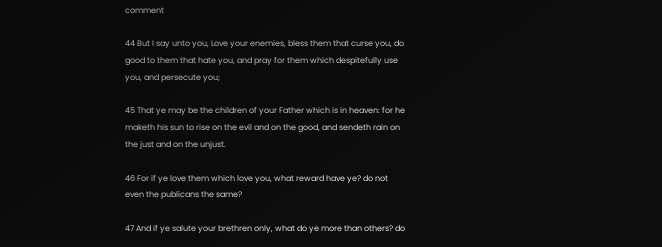comment

44 But I say unto you, Love your enemies, bless them that curse you, do good to them that hate you, and pray for them which despitefully use you, and persecute you;

45 That ye may be the children of your Father which is in heaven: for he maketh his sun to rise on the evil and on the good, and sendeth rain on the just and on the unjust.

46 For if ye love them which love you, what reward have ye? do not even the publicans the same?

47 And if ye salute your brethren only, what do ye more than others? do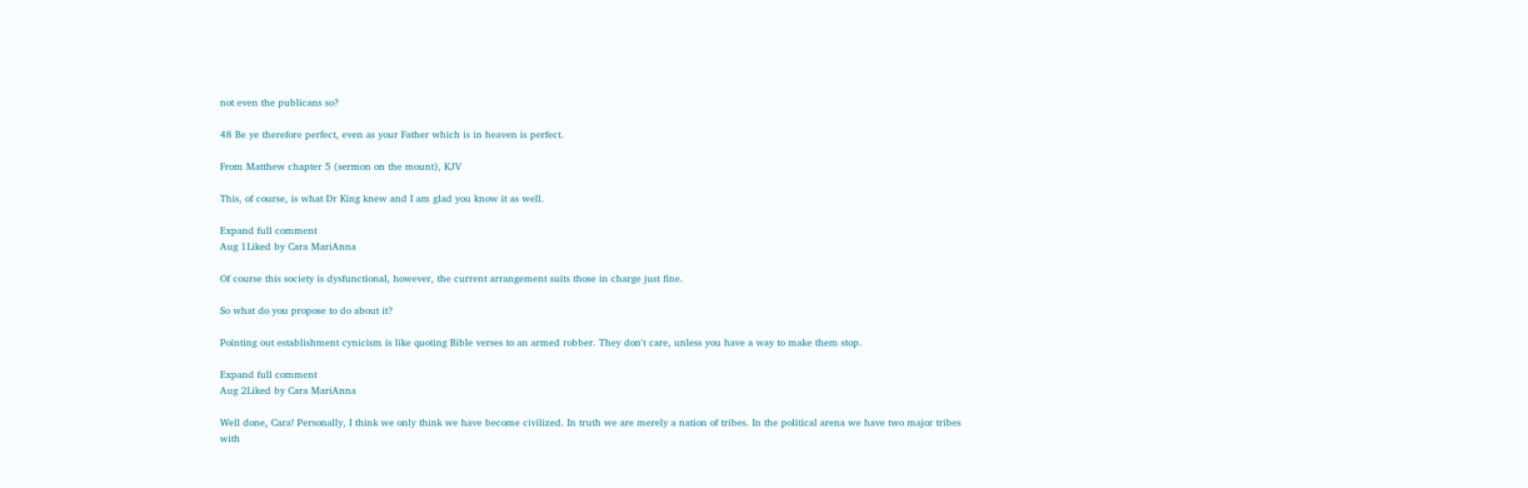not even the publicans so?

48 Be ye therefore perfect, even as your Father which is in heaven is perfect.

From Matthew chapter 5 (sermon on the mount), KJV

This, of course, is what Dr King knew and I am glad you know it as well.

Expand full comment
Aug 1Liked by Cara MariAnna

Of course this society is dysfunctional, however, the current arrangement suits those in charge just fine.

So what do you propose to do about it?

Pointing out establishment cynicism is like quoting Bible verses to an armed robber. They don't care, unless you have a way to make them stop.

Expand full comment
Aug 2Liked by Cara MariAnna

Well done, Cara! Personally, I think we only think we have become civilized. In truth we are merely a nation of tribes. In the political arena we have two major tribes with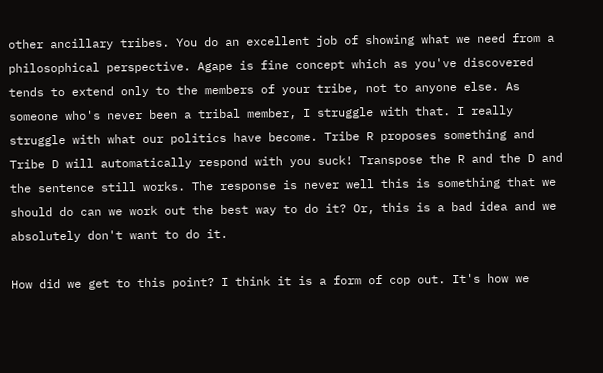other ancillary tribes. You do an excellent job of showing what we need from a philosophical perspective. Agape is fine concept which as you've discovered tends to extend only to the members of your tribe, not to anyone else. As someone who's never been a tribal member, I struggle with that. I really struggle with what our politics have become. Tribe R proposes something and Tribe D will automatically respond with you suck! Transpose the R and the D and the sentence still works. The response is never well this is something that we should do can we work out the best way to do it? Or, this is a bad idea and we absolutely don't want to do it.

How did we get to this point? I think it is a form of cop out. It's how we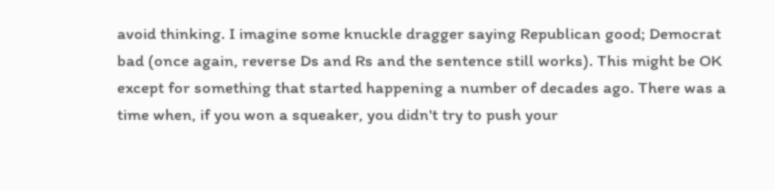avoid thinking. I imagine some knuckle dragger saying Republican good; Democrat bad (once again, reverse Ds and Rs and the sentence still works). This might be OK except for something that started happening a number of decades ago. There was a time when, if you won a squeaker, you didn't try to push your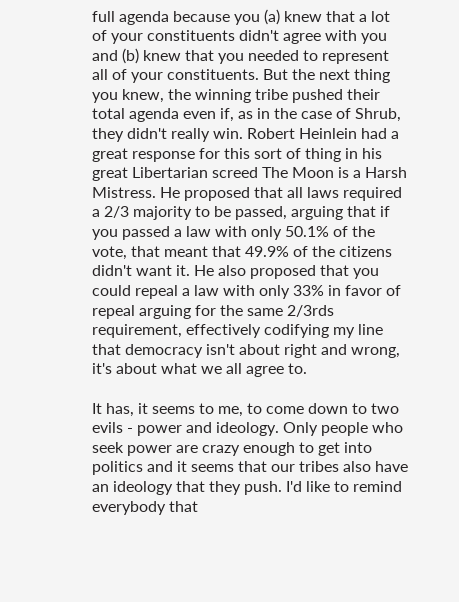full agenda because you (a) knew that a lot of your constituents didn't agree with you and (b) knew that you needed to represent all of your constituents. But the next thing you knew, the winning tribe pushed their total agenda even if, as in the case of Shrub, they didn't really win. Robert Heinlein had a great response for this sort of thing in his great Libertarian screed The Moon is a Harsh Mistress. He proposed that all laws required a 2/3 majority to be passed, arguing that if you passed a law with only 50.1% of the vote, that meant that 49.9% of the citizens didn't want it. He also proposed that you could repeal a law with only 33% in favor of repeal arguing for the same 2/3rds requirement, effectively codifying my line that democracy isn't about right and wrong, it's about what we all agree to.

It has, it seems to me, to come down to two evils - power and ideology. Only people who seek power are crazy enough to get into politics and it seems that our tribes also have an ideology that they push. I'd like to remind everybody that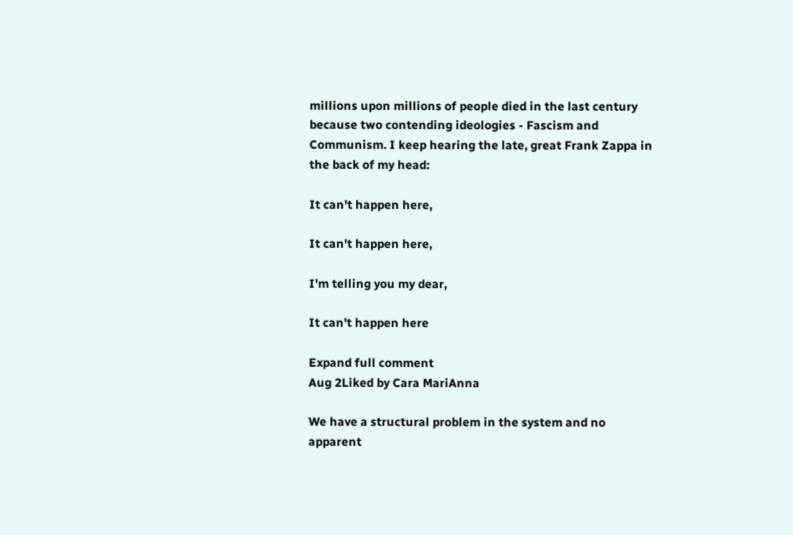millions upon millions of people died in the last century because two contending ideologies - Fascism and Communism. I keep hearing the late, great Frank Zappa in the back of my head:

It can't happen here,

It can't happen here,

I'm telling you my dear,

It can't happen here

Expand full comment
Aug 2Liked by Cara MariAnna

We have a structural problem in the system and no apparent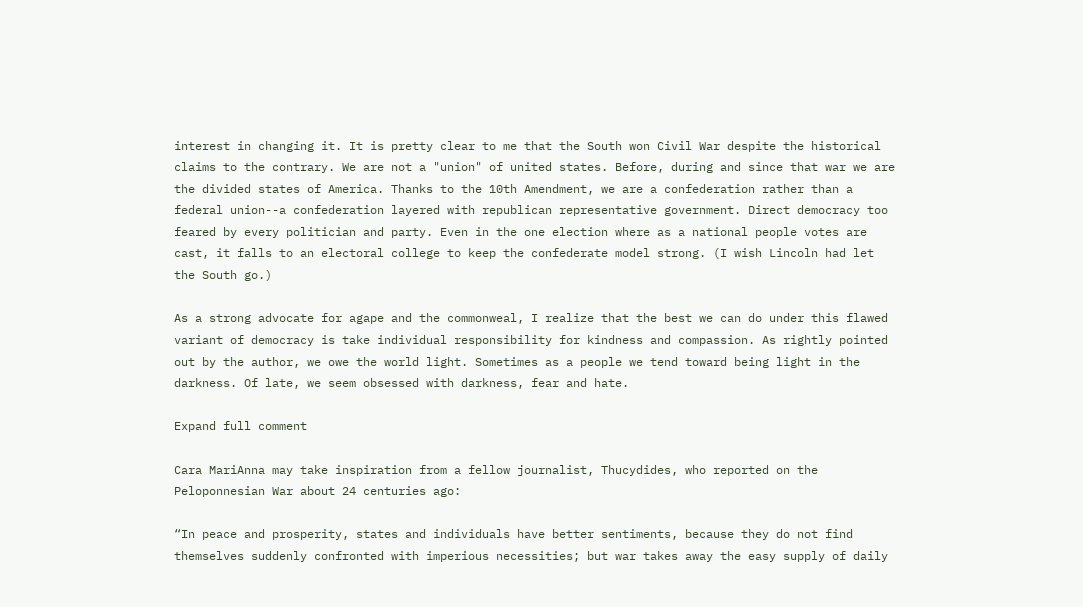interest in changing it. It is pretty clear to me that the South won Civil War despite the historical claims to the contrary. We are not a "union" of united states. Before, during and since that war we are the divided states of America. Thanks to the 10th Amendment, we are a confederation rather than a federal union--a confederation layered with republican representative government. Direct democracy too feared by every politician and party. Even in the one election where as a national people votes are cast, it falls to an electoral college to keep the confederate model strong. (I wish Lincoln had let the South go.)

As a strong advocate for agape and the commonweal, I realize that the best we can do under this flawed variant of democracy is take individual responsibility for kindness and compassion. As rightly pointed out by the author, we owe the world light. Sometimes as a people we tend toward being light in the darkness. Of late, we seem obsessed with darkness, fear and hate.

Expand full comment

Cara MariAnna may take inspiration from a fellow journalist, Thucydides, who reported on the Peloponnesian War about 24 centuries ago:

“In peace and prosperity, states and individuals have better sentiments, because they do not find themselves suddenly confronted with imperious necessities; but war takes away the easy supply of daily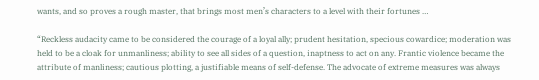wants, and so proves a rough master, that brings most men’s characters to a level with their fortunes …

“Reckless audacity came to be considered the courage of a loyal ally; prudent hesitation, specious cowardice; moderation was held to be a cloak for unmanliness; ability to see all sides of a question, inaptness to act on any. Frantic violence became the attribute of manliness; cautious plotting, a justifiable means of self-defense. The advocate of extreme measures was always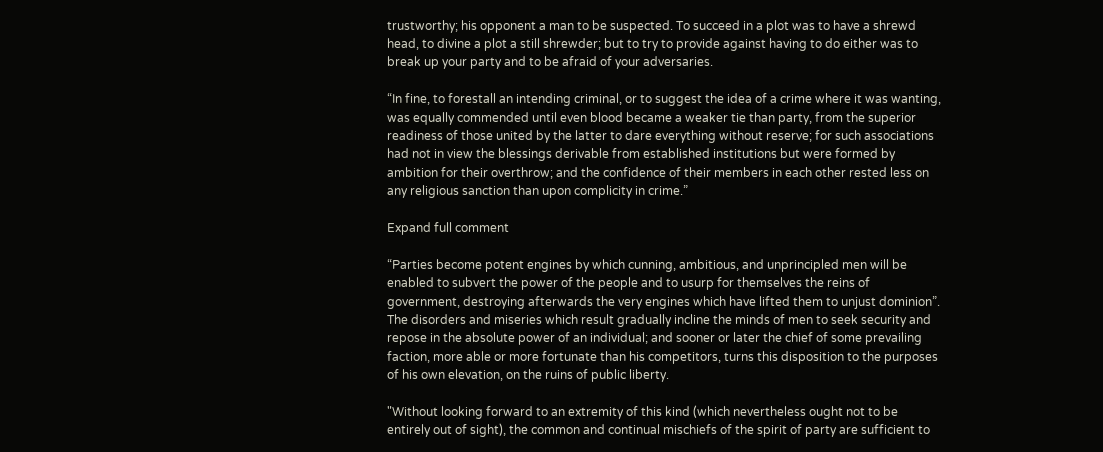trustworthy; his opponent a man to be suspected. To succeed in a plot was to have a shrewd head, to divine a plot a still shrewder; but to try to provide against having to do either was to break up your party and to be afraid of your adversaries.

“In fine, to forestall an intending criminal, or to suggest the idea of a crime where it was wanting, was equally commended until even blood became a weaker tie than party, from the superior readiness of those united by the latter to dare everything without reserve; for such associations had not in view the blessings derivable from established institutions but were formed by ambition for their overthrow; and the confidence of their members in each other rested less on any religious sanction than upon complicity in crime.”

Expand full comment

“Parties become potent engines by which cunning, ambitious, and unprincipled men will be enabled to subvert the power of the people and to usurp for themselves the reins of government, destroying afterwards the very engines which have lifted them to unjust dominion”. The disorders and miseries which result gradually incline the minds of men to seek security and repose in the absolute power of an individual; and sooner or later the chief of some prevailing faction, more able or more fortunate than his competitors, turns this disposition to the purposes of his own elevation, on the ruins of public liberty.

"Without looking forward to an extremity of this kind (which nevertheless ought not to be entirely out of sight), the common and continual mischiefs of the spirit of party are sufficient to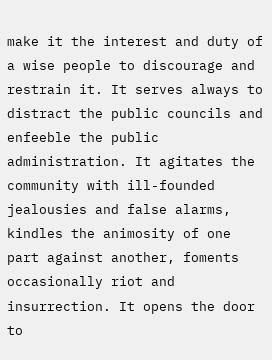make it the interest and duty of a wise people to discourage and restrain it. It serves always to distract the public councils and enfeeble the public administration. It agitates the community with ill-founded jealousies and false alarms, kindles the animosity of one part against another, foments occasionally riot and insurrection. It opens the door to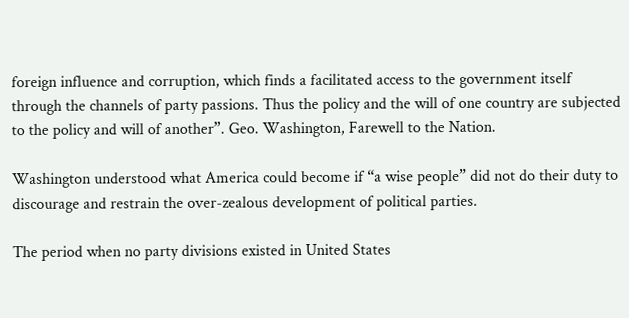foreign influence and corruption, which finds a facilitated access to the government itself through the channels of party passions. Thus the policy and the will of one country are subjected to the policy and will of another”. Geo. Washington, Farewell to the Nation.

Washington understood what America could become if “a wise people” did not do their duty to discourage and restrain the over-zealous development of political parties.

The period when no party divisions existed in United States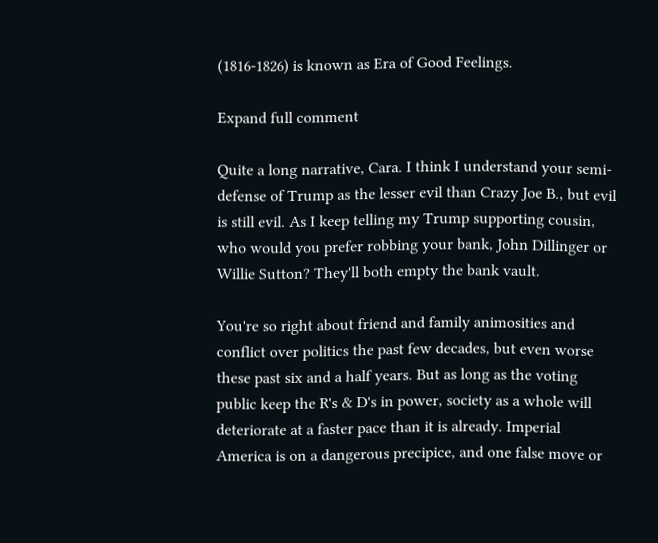(1816-1826) is known as Era of Good Feelings.

Expand full comment

Quite a long narrative, Cara. I think I understand your semi-defense of Trump as the lesser evil than Crazy Joe B., but evil is still evil. As I keep telling my Trump supporting cousin, who would you prefer robbing your bank, John Dillinger or Willie Sutton? They'll both empty the bank vault.

You're so right about friend and family animosities and conflict over politics the past few decades, but even worse these past six and a half years. But as long as the voting public keep the R's & D's in power, society as a whole will deteriorate at a faster pace than it is already. Imperial America is on a dangerous precipice, and one false move or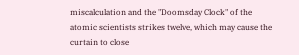miscalculation and the "Doomsday Clock" of the atomic scientists strikes twelve, which may cause the curtain to close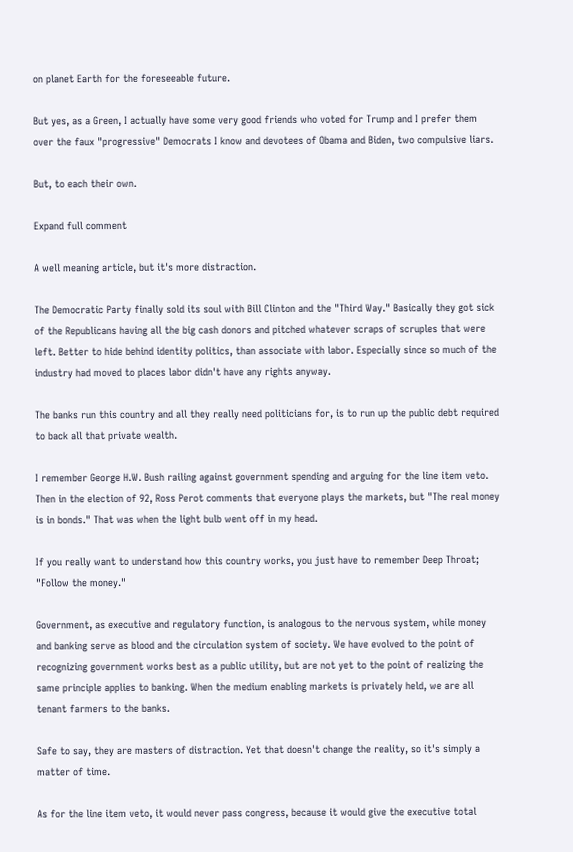on planet Earth for the foreseeable future.

But yes, as a Green, I actually have some very good friends who voted for Trump and I prefer them over the faux "progressive" Democrats I know and devotees of Obama and Biden, two compulsive liars.

But, to each their own.

Expand full comment

A well meaning article, but it's more distraction.

The Democratic Party finally sold its soul with Bill Clinton and the "Third Way." Basically they got sick of the Republicans having all the big cash donors and pitched whatever scraps of scruples that were left. Better to hide behind identity politics, than associate with labor. Especially since so much of the industry had moved to places labor didn't have any rights anyway.

The banks run this country and all they really need politicians for, is to run up the public debt required to back all that private wealth.

I remember George H.W. Bush railing against government spending and arguing for the line item veto. Then in the election of 92, Ross Perot comments that everyone plays the markets, but "The real money is in bonds." That was when the light bulb went off in my head.

If you really want to understand how this country works, you just have to remember Deep Throat; "Follow the money."

Government, as executive and regulatory function, is analogous to the nervous system, while money and banking serve as blood and the circulation system of society. We have evolved to the point of recognizing government works best as a public utility, but are not yet to the point of realizing the same principle applies to banking. When the medium enabling markets is privately held, we are all tenant farmers to the banks.

Safe to say, they are masters of distraction. Yet that doesn't change the reality, so it's simply a matter of time.

As for the line item veto, it would never pass congress, because it would give the executive total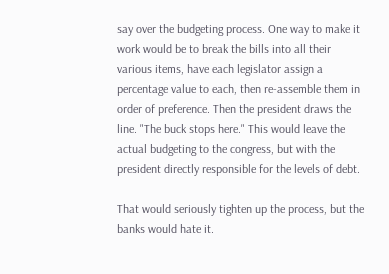say over the budgeting process. One way to make it work would be to break the bills into all their various items, have each legislator assign a percentage value to each, then re-assemble them in order of preference. Then the president draws the line. "The buck stops here." This would leave the actual budgeting to the congress, but with the president directly responsible for the levels of debt.

That would seriously tighten up the process, but the banks would hate it.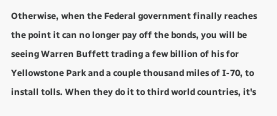Otherwise, when the Federal government finally reaches the point it can no longer pay off the bonds, you will be seeing Warren Buffett trading a few billion of his for Yellowstone Park and a couple thousand miles of I-70, to install tolls. When they do it to third world countries, it's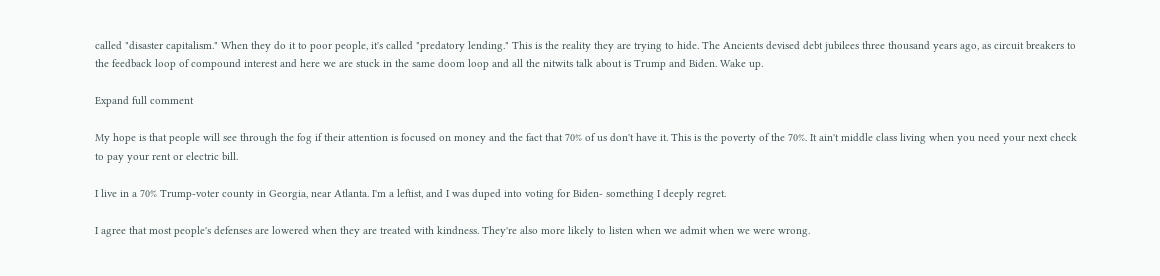called "disaster capitalism." When they do it to poor people, it's called "predatory lending." This is the reality they are trying to hide. The Ancients devised debt jubilees three thousand years ago, as circuit breakers to the feedback loop of compound interest and here we are stuck in the same doom loop and all the nitwits talk about is Trump and Biden. Wake up.

Expand full comment

My hope is that people will see through the fog if their attention is focused on money and the fact that 70% of us don't have it. This is the poverty of the 70%. It ain't middle class living when you need your next check to pay your rent or electric bill.

I live in a 70% Trump-voter county in Georgia, near Atlanta. I'm a leftist, and I was duped into voting for Biden- something I deeply regret.

I agree that most people's defenses are lowered when they are treated with kindness. They're also more likely to listen when we admit when we were wrong.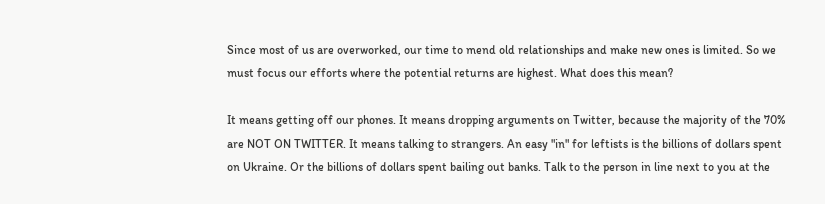Since most of us are overworked, our time to mend old relationships and make new ones is limited. So we must focus our efforts where the potential returns are highest. What does this mean?

It means getting off our phones. It means dropping arguments on Twitter, because the majority of the 70% are NOT ON TWITTER. It means talking to strangers. An easy "in" for leftists is the billions of dollars spent on Ukraine. Or the billions of dollars spent bailing out banks. Talk to the person in line next to you at the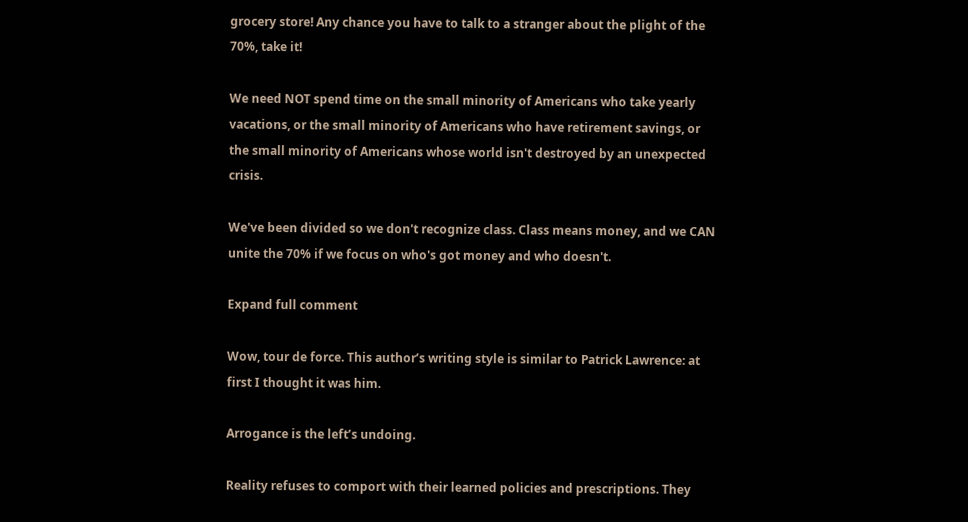grocery store! Any chance you have to talk to a stranger about the plight of the 70%, take it!

We need NOT spend time on the small minority of Americans who take yearly vacations, or the small minority of Americans who have retirement savings, or the small minority of Americans whose world isn't destroyed by an unexpected crisis.

We've been divided so we don't recognize class. Class means money, and we CAN unite the 70% if we focus on who's got money and who doesn't.

Expand full comment

Wow, tour de force. This author’s writing style is similar to Patrick Lawrence: at first I thought it was him.

Arrogance is the left’s undoing.

Reality refuses to comport with their learned policies and prescriptions. They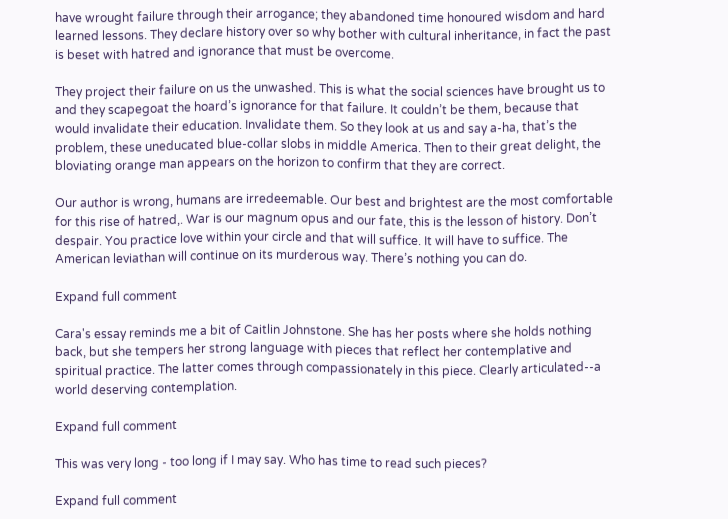have wrought failure through their arrogance; they abandoned time honoured wisdom and hard learned lessons. They declare history over so why bother with cultural inheritance, in fact the past is beset with hatred and ignorance that must be overcome.

They project their failure on us the unwashed. This is what the social sciences have brought us to and they scapegoat the hoard’s ignorance for that failure. It couldn’t be them, because that would invalidate their education. Invalidate them. So they look at us and say a-ha, that’s the problem, these uneducated blue-collar slobs in middle America. Then to their great delight, the bloviating orange man appears on the horizon to confirm that they are correct.

Our author is wrong, humans are irredeemable. Our best and brightest are the most comfortable for this rise of hatred,. War is our magnum opus and our fate, this is the lesson of history. Don’t despair. You practice love within your circle and that will suffice. It will have to suffice. The American leviathan will continue on its murderous way. There’s nothing you can do.

Expand full comment

Cara's essay reminds me a bit of Caitlin Johnstone. She has her posts where she holds nothing back, but she tempers her strong language with pieces that reflect her contemplative and spiritual practice. The latter comes through compassionately in this piece. Clearly articulated--a world deserving contemplation.

Expand full comment

This was very long - too long if I may say. Who has time to read such pieces?

Expand full comment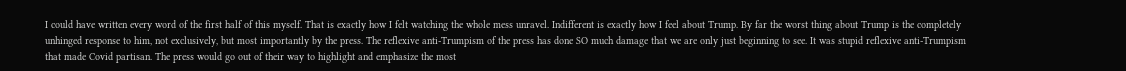I could have written every word of the first half of this myself. That is exactly how I felt watching the whole mess unravel. Indifferent is exactly how I feel about Trump. By far the worst thing about Trump is the completely unhinged response to him, not exclusively, but most importantly by the press. The reflexive anti-Trumpism of the press has done SO much damage that we are only just beginning to see. It was stupid reflexive anti-Trumpism that made Covid partisan. The press would go out of their way to highlight and emphasize the most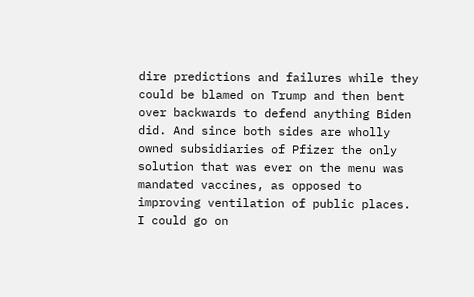dire predictions and failures while they could be blamed on Trump and then bent over backwards to defend anything Biden did. And since both sides are wholly owned subsidiaries of Pfizer the only solution that was ever on the menu was mandated vaccines, as opposed to improving ventilation of public places. I could go on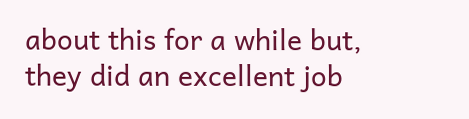about this for a while but, they did an excellent job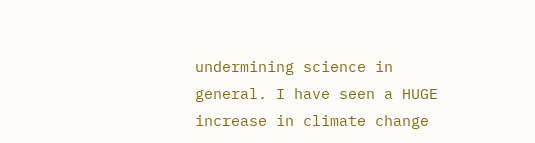undermining science in general. I have seen a HUGE increase in climate change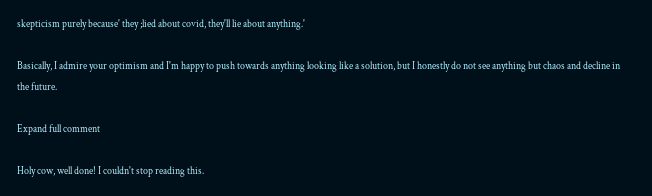skepticism purely because' they ;lied about covid, they'll lie about anything.'

Basically, I admire your optimism and I'm happy to push towards anything looking like a solution, but I honestly do not see anything but chaos and decline in the future.

Expand full comment

Holy cow, well done! I couldn't stop reading this.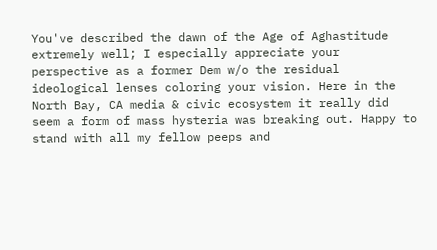You've described the dawn of the Age of Aghastitude extremely well; I especially appreciate your perspective as a former Dem w/o the residual ideological lenses coloring your vision. Here in the North Bay, CA media & civic ecosystem it really did seem a form of mass hysteria was breaking out. Happy to stand with all my fellow peeps and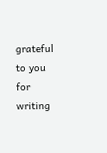grateful to you for writing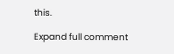this.

Expand full comment